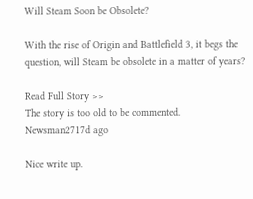Will Steam Soon be Obsolete?

With the rise of Origin and Battlefield 3, it begs the question, will Steam be obsolete in a matter of years?

Read Full Story >>
The story is too old to be commented.
Newsman2717d ago

Nice write up.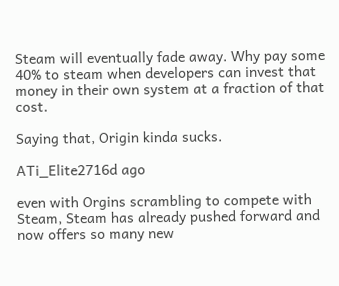Steam will eventually fade away. Why pay some 40% to steam when developers can invest that money in their own system at a fraction of that cost.

Saying that, Origin kinda sucks.

ATi_Elite2716d ago

even with Orgins scrambling to compete with Steam, Steam has already pushed forward and now offers so many new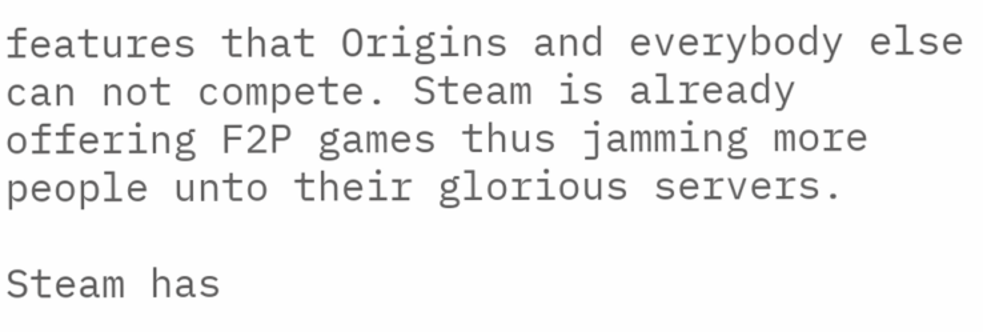features that Origins and everybody else can not compete. Steam is already offering F2P games thus jamming more people unto their glorious servers.

Steam has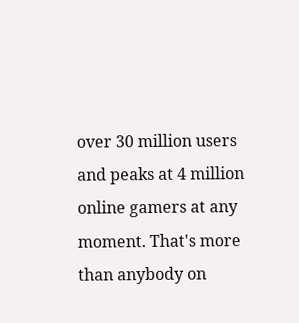over 30 million users and peaks at 4 million online gamers at any moment. That's more than anybody on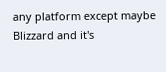any platform except maybe Blizzard and it's